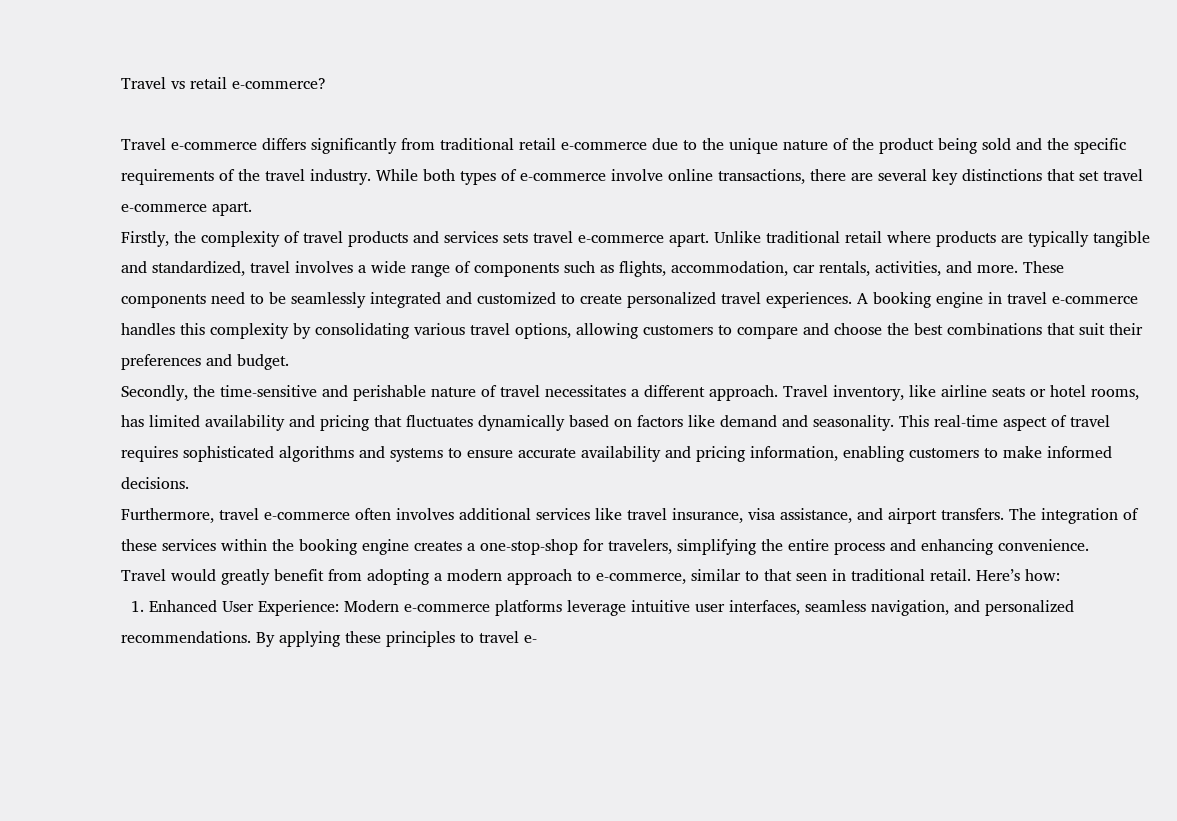Travel vs retail e-commerce?

Travel e-commerce differs significantly from traditional retail e-commerce due to the unique nature of the product being sold and the specific requirements of the travel industry. While both types of e-commerce involve online transactions, there are several key distinctions that set travel e-commerce apart.
Firstly, the complexity of travel products and services sets travel e-commerce apart. Unlike traditional retail where products are typically tangible and standardized, travel involves a wide range of components such as flights, accommodation, car rentals, activities, and more. These components need to be seamlessly integrated and customized to create personalized travel experiences. A booking engine in travel e-commerce handles this complexity by consolidating various travel options, allowing customers to compare and choose the best combinations that suit their preferences and budget.
Secondly, the time-sensitive and perishable nature of travel necessitates a different approach. Travel inventory, like airline seats or hotel rooms, has limited availability and pricing that fluctuates dynamically based on factors like demand and seasonality. This real-time aspect of travel requires sophisticated algorithms and systems to ensure accurate availability and pricing information, enabling customers to make informed decisions.
Furthermore, travel e-commerce often involves additional services like travel insurance, visa assistance, and airport transfers. The integration of these services within the booking engine creates a one-stop-shop for travelers, simplifying the entire process and enhancing convenience.
Travel would greatly benefit from adopting a modern approach to e-commerce, similar to that seen in traditional retail. Here’s how:
  1. Enhanced User Experience: Modern e-commerce platforms leverage intuitive user interfaces, seamless navigation, and personalized recommendations. By applying these principles to travel e-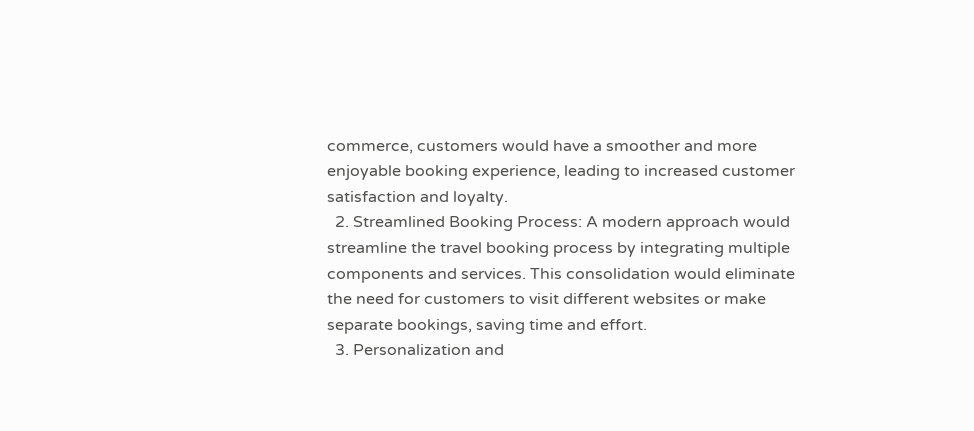commerce, customers would have a smoother and more enjoyable booking experience, leading to increased customer satisfaction and loyalty.
  2. Streamlined Booking Process: A modern approach would streamline the travel booking process by integrating multiple components and services. This consolidation would eliminate the need for customers to visit different websites or make separate bookings, saving time and effort.
  3. Personalization and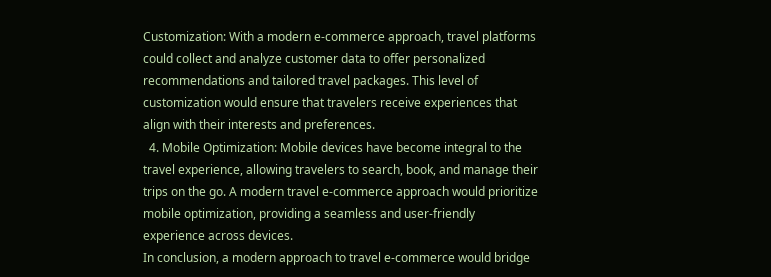Customization: With a modern e-commerce approach, travel platforms could collect and analyze customer data to offer personalized recommendations and tailored travel packages. This level of customization would ensure that travelers receive experiences that align with their interests and preferences.
  4. Mobile Optimization: Mobile devices have become integral to the travel experience, allowing travelers to search, book, and manage their trips on the go. A modern travel e-commerce approach would prioritize mobile optimization, providing a seamless and user-friendly experience across devices.
In conclusion, a modern approach to travel e-commerce would bridge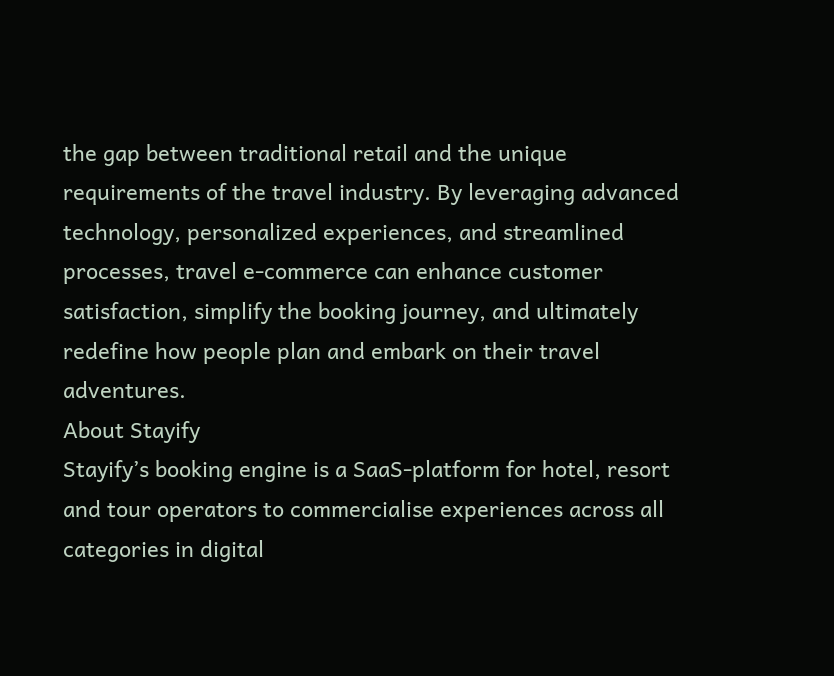the gap between traditional retail and the unique requirements of the travel industry. By leveraging advanced technology, personalized experiences, and streamlined processes, travel e-commerce can enhance customer satisfaction, simplify the booking journey, and ultimately redefine how people plan and embark on their travel adventures.
About Stayify
Stayify’s booking engine is a SaaS-platform for hotel, resort and tour operators to commercialise experiences across all categories in digital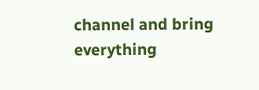channel and bring everything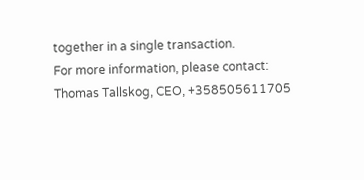together in a single transaction.
For more information, please contact:
Thomas Tallskog, CEO, +358505611705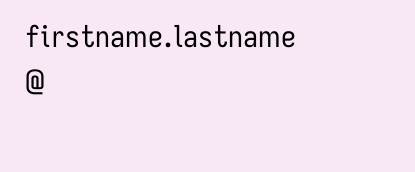firstname.lastname @